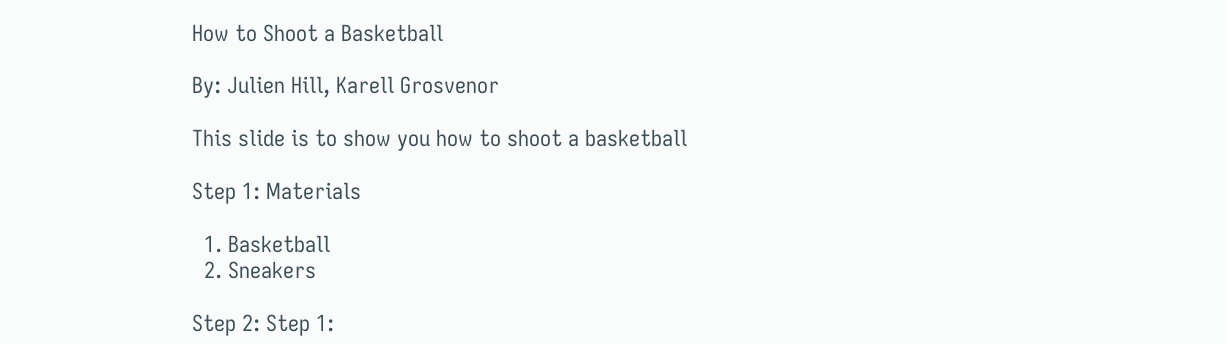How to Shoot a Basketball

By: Julien Hill, Karell Grosvenor

This slide is to show you how to shoot a basketball

Step 1: Materials

  1. Basketball
  2. Sneakers

Step 2: Step 1: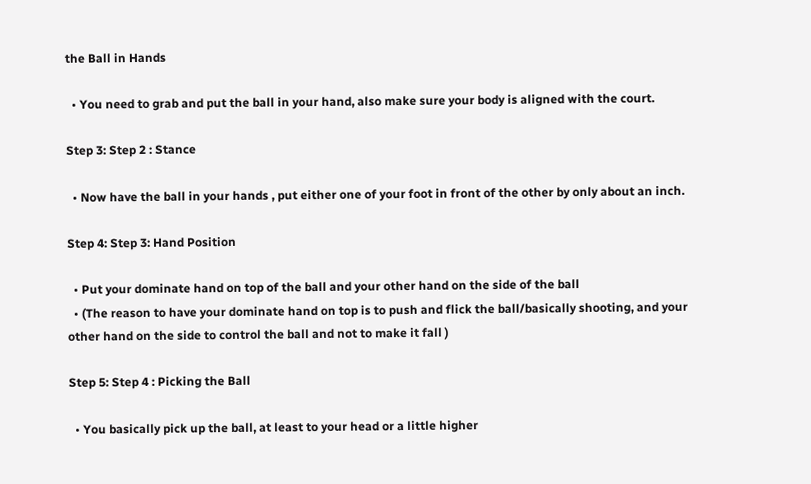the Ball in Hands

  • You need to grab and put the ball in your hand, also make sure your body is aligned with the court.

Step 3: Step 2 : Stance

  • Now have the ball in your hands , put either one of your foot in front of the other by only about an inch.

Step 4: Step 3: Hand Position

  • Put your dominate hand on top of the ball and your other hand on the side of the ball
  • (The reason to have your dominate hand on top is to push and flick the ball/basically shooting, and your other hand on the side to control the ball and not to make it fall )

Step 5: Step 4 : Picking the Ball

  • You basically pick up the ball, at least to your head or a little higher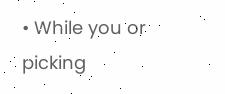• While you or picking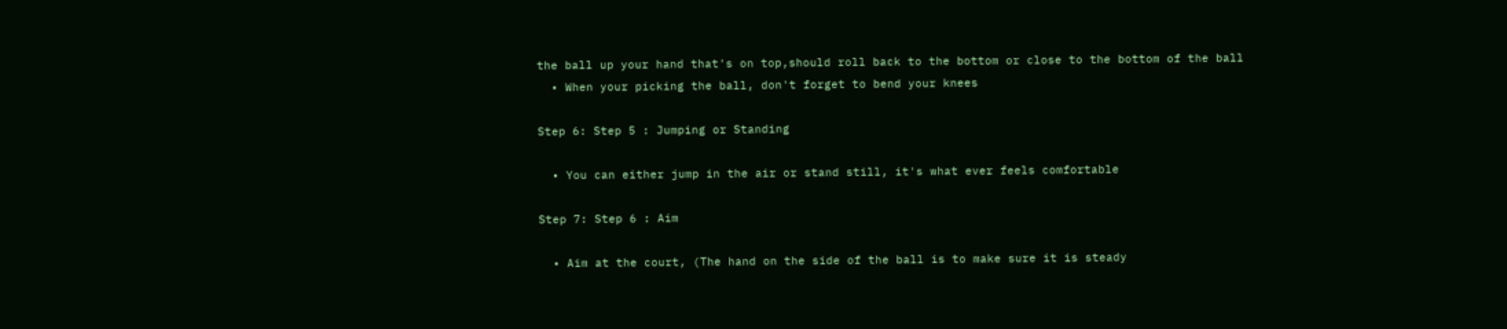the ball up your hand that's on top,should roll back to the bottom or close to the bottom of the ball
  • When your picking the ball, don't forget to bend your knees

Step 6: Step 5 : Jumping or Standing

  • You can either jump in the air or stand still, it's what ever feels comfortable

Step 7: Step 6 : Aim

  • Aim at the court, (The hand on the side of the ball is to make sure it is steady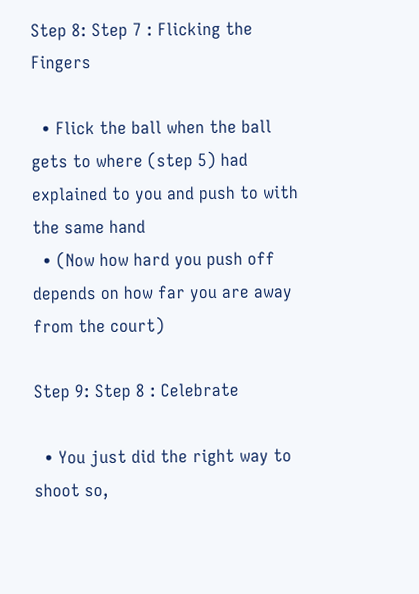Step 8: Step 7 : Flicking the Fingers

  • Flick the ball when the ball gets to where (step 5) had explained to you and push to with the same hand
  • (Now how hard you push off depends on how far you are away from the court)

Step 9: Step 8 : Celebrate

  • You just did the right way to shoot so,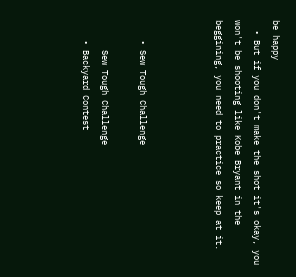be happy
  • But if you don't make the shot it's okay, you won't be shooting like Kobe Bryant in the beggining, you need to practice so keep at it.



    • Sew Tough Challenge

      Sew Tough Challenge
    • Backyard Contest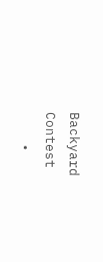Backyard Contest
    •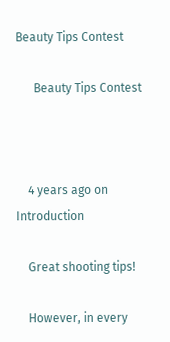Beauty Tips Contest

      Beauty Tips Contest



    4 years ago on Introduction

    Great shooting tips!

    However, in every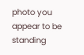photo you appear to be standing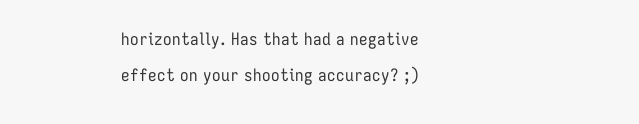horizontally. Has that had a negative effect on your shooting accuracy? ;)